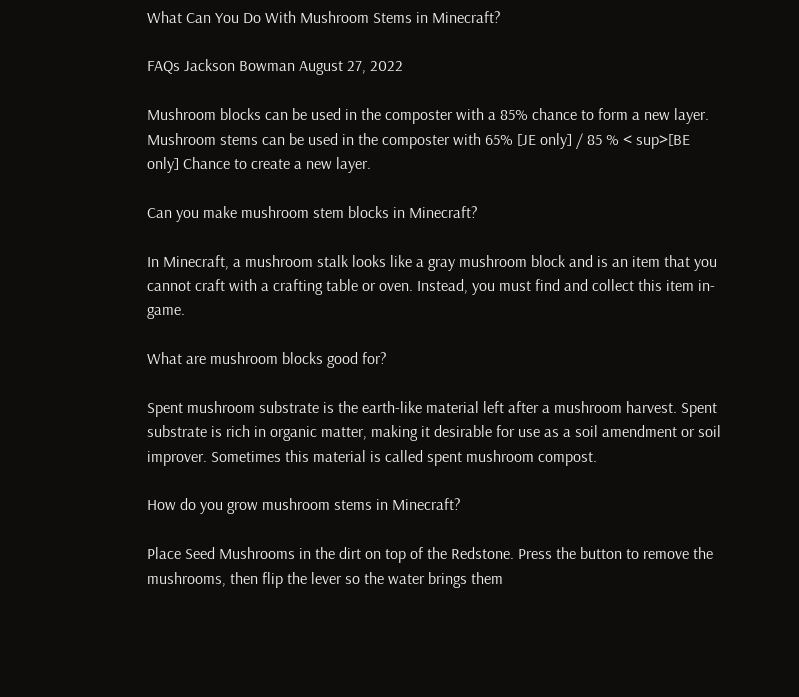What Can You Do With Mushroom Stems in Minecraft?

FAQs Jackson Bowman August 27, 2022

Mushroom blocks can be used in the composter with a 85% chance to form a new layer. Mushroom stems can be used in the composter with 65% [JE only] / 85 % < sup>[BE only] Chance to create a new layer.

Can you make mushroom stem blocks in Minecraft?

In Minecraft, a mushroom stalk looks like a gray mushroom block and is an item that you cannot craft with a crafting table or oven. Instead, you must find and collect this item in-game.

What are mushroom blocks good for?

Spent mushroom substrate is the earth-like material left after a mushroom harvest. Spent substrate is rich in organic matter, making it desirable for use as a soil amendment or soil improver. Sometimes this material is called spent mushroom compost.

How do you grow mushroom stems in Minecraft?

Place Seed Mushrooms in the dirt on top of the Redstone. Press the button to remove the mushrooms, then flip the lever so the water brings them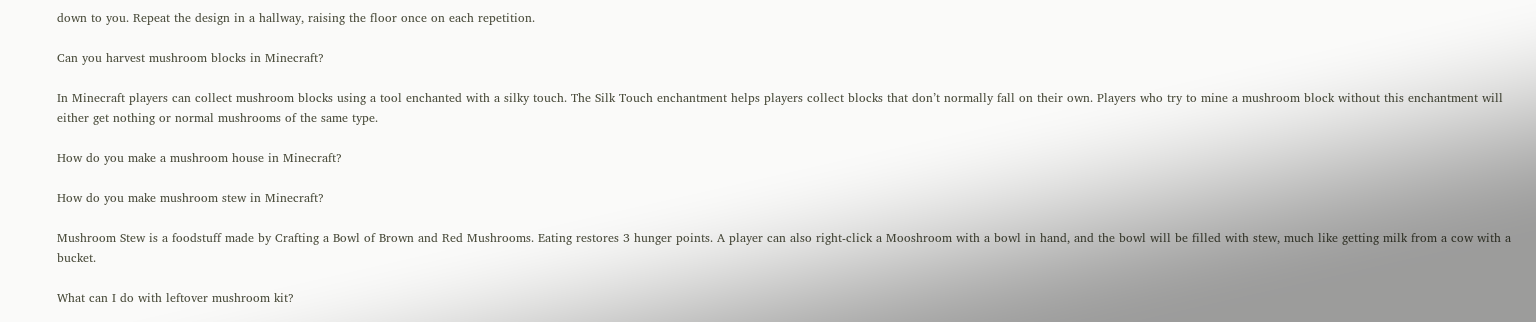down to you. Repeat the design in a hallway, raising the floor once on each repetition.

Can you harvest mushroom blocks in Minecraft?

In Minecraft players can collect mushroom blocks using a tool enchanted with a silky touch. The Silk Touch enchantment helps players collect blocks that don’t normally fall on their own. Players who try to mine a mushroom block without this enchantment will either get nothing or normal mushrooms of the same type.

How do you make a mushroom house in Minecraft?

How do you make mushroom stew in Minecraft?

Mushroom Stew is a foodstuff made by Crafting a Bowl of Brown and Red Mushrooms. Eating restores 3 hunger points. A player can also right-click a Mooshroom with a bowl in hand, and the bowl will be filled with stew, much like getting milk from a cow with a bucket.

What can I do with leftover mushroom kit?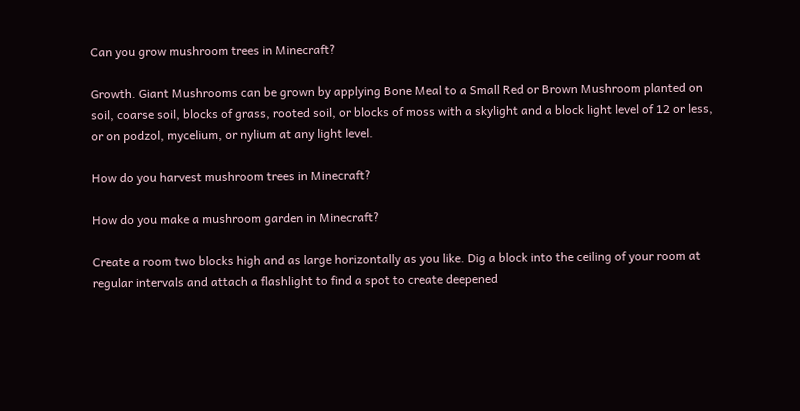Can you grow mushroom trees in Minecraft?

Growth. Giant Mushrooms can be grown by applying Bone Meal to a Small Red or Brown Mushroom planted on soil, coarse soil, blocks of grass, rooted soil, or blocks of moss with a skylight and a block light level of 12 or less, or on podzol, mycelium, or nylium at any light level.

How do you harvest mushroom trees in Minecraft?

How do you make a mushroom garden in Minecraft?

Create a room two blocks high and as large horizontally as you like. Dig a block into the ceiling of your room at regular intervals and attach a flashlight to find a spot to create deepened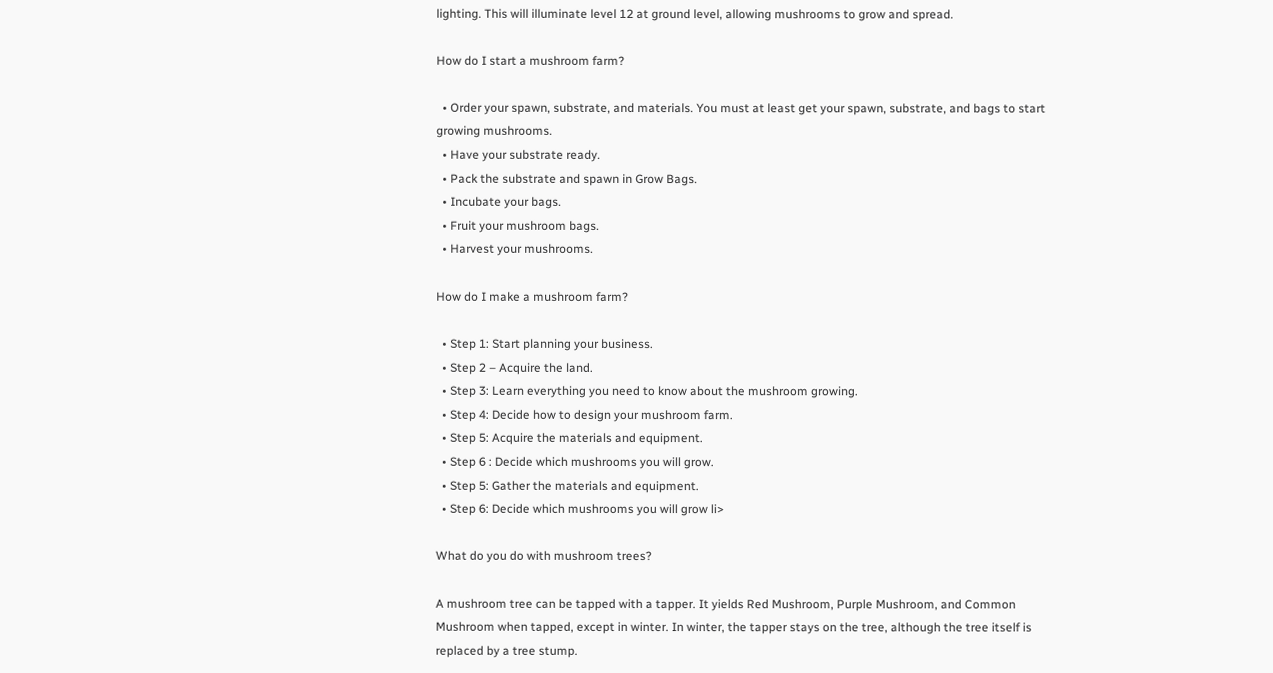lighting. This will illuminate level 12 at ground level, allowing mushrooms to grow and spread.

How do I start a mushroom farm?

  • Order your spawn, substrate, and materials. You must at least get your spawn, substrate, and bags to start growing mushrooms.
  • Have your substrate ready.
  • Pack the substrate and spawn in Grow Bags.
  • Incubate your bags.
  • Fruit your mushroom bags.
  • Harvest your mushrooms.

How do I make a mushroom farm?

  • Step 1: Start planning your business.
  • Step 2 – Acquire the land.
  • Step 3: Learn everything you need to know about the mushroom growing.
  • Step 4: Decide how to design your mushroom farm.
  • Step 5: Acquire the materials and equipment.
  • Step 6 : Decide which mushrooms you will grow.
  • Step 5: Gather the materials and equipment.
  • Step 6: Decide which mushrooms you will grow li>

What do you do with mushroom trees?

A mushroom tree can be tapped with a tapper. It yields Red Mushroom, Purple Mushroom, and Common Mushroom when tapped, except in winter. In winter, the tapper stays on the tree, although the tree itself is replaced by a tree stump.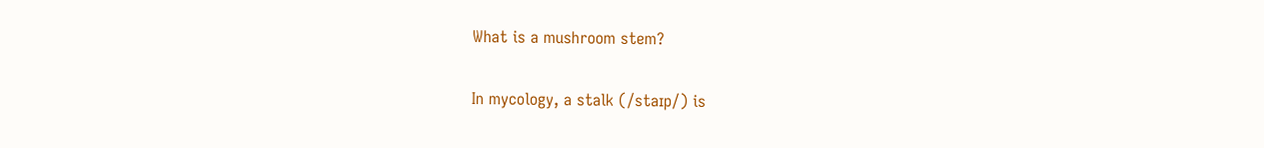What is a mushroom stem?

In mycology, a stalk (/staɪp/) is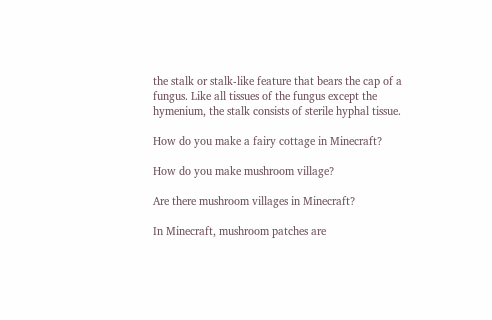the stalk or stalk-like feature that bears the cap of a fungus. Like all tissues of the fungus except the hymenium, the stalk consists of sterile hyphal tissue.

How do you make a fairy cottage in Minecraft?

How do you make mushroom village?

Are there mushroom villages in Minecraft?

In Minecraft, mushroom patches are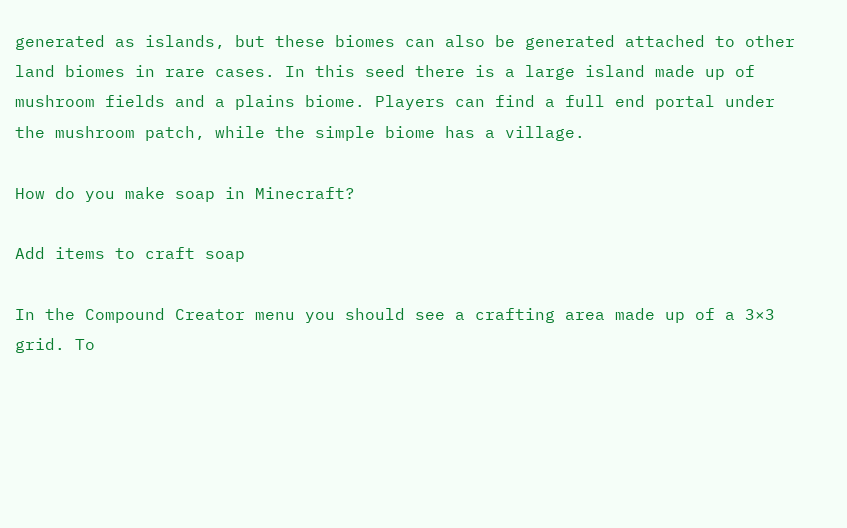generated as islands, but these biomes can also be generated attached to other land biomes in rare cases. In this seed there is a large island made up of mushroom fields and a plains biome. Players can find a full end portal under the mushroom patch, while the simple biome has a village.

How do you make soap in Minecraft?

Add items to craft soap

In the Compound Creator menu you should see a crafting area made up of a 3×3 grid. To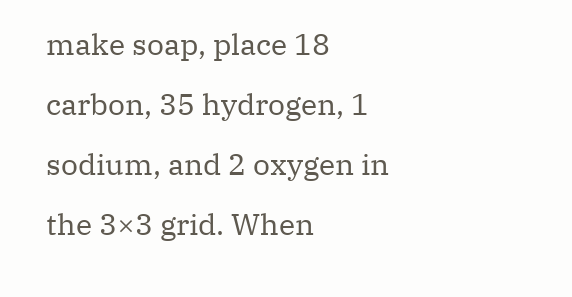make soap, place 18 carbon, 35 hydrogen, 1 sodium, and 2 oxygen in the 3×3 grid. When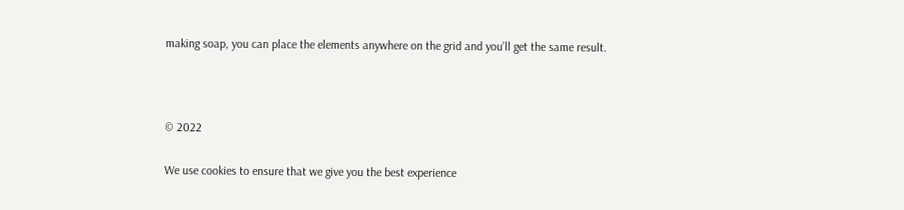making soap, you can place the elements anywhere on the grid and you’ll get the same result.



© 2022

We use cookies to ensure that we give you the best experience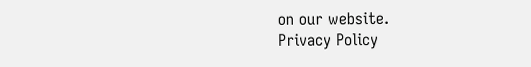on our website.
Privacy Policy